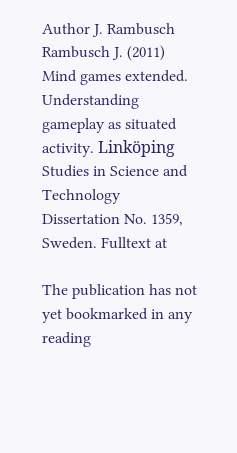Author J. Rambusch
Rambusch J. (2011) Mind games extended. Understanding gameplay as situated activity. Linköping Studies in Science and Technology Dissertation No. 1359, Sweden. Fulltext at

The publication has not yet bookmarked in any reading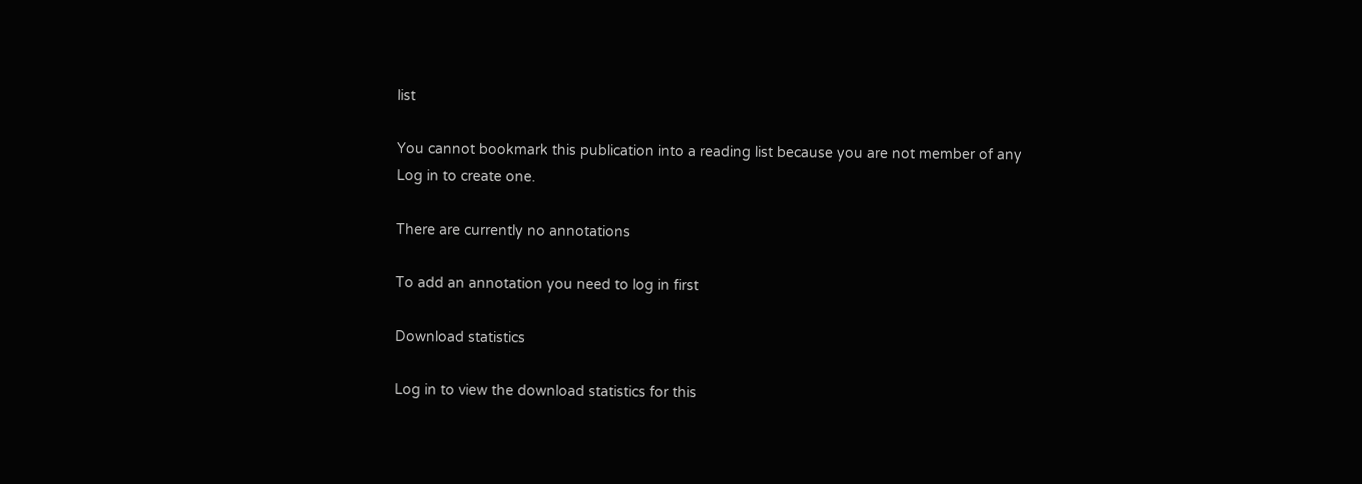list

You cannot bookmark this publication into a reading list because you are not member of any
Log in to create one.

There are currently no annotations

To add an annotation you need to log in first

Download statistics

Log in to view the download statistics for this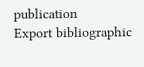publication
Export bibliographic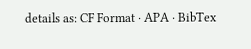details as: CF Format · APA · BibTex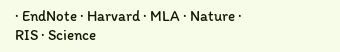· EndNote · Harvard · MLA · Nature · RIS · Science